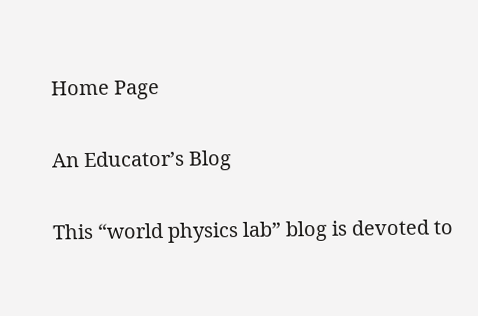Home Page

An Educator’s Blog

This “world physics lab” blog is devoted to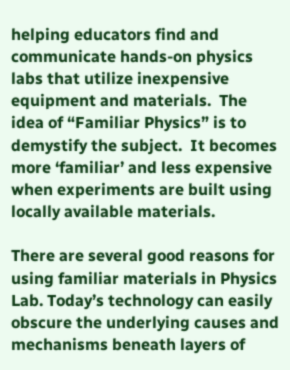helping educators find and communicate hands-on physics labs that utilize inexpensive equipment and materials.  The idea of “Familiar Physics” is to demystify the subject.  It becomes more ‘familiar’ and less expensive when experiments are built using locally available materials.

There are several good reasons for using familiar materials in Physics Lab. Today’s technology can easily obscure the underlying causes and mechanisms beneath layers of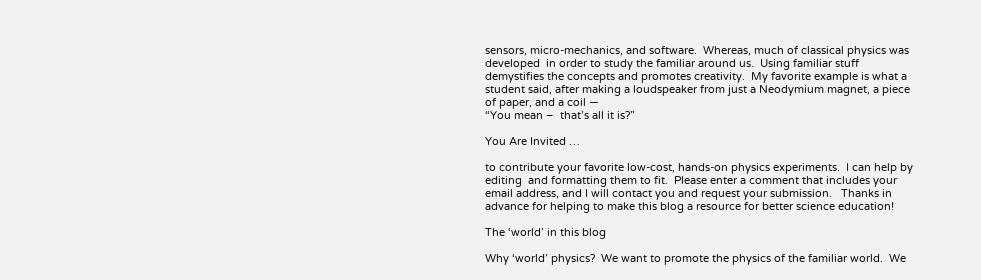sensors, micro-mechanics, and software.  Whereas, much of classical physics was developed  in order to study the familiar around us.  Using familiar stuff demystifies the concepts and promotes creativity.  My favorite example is what a student said, after making a loudspeaker from just a Neodymium magnet, a piece of paper, and a coil —
“You mean –  that’s all it is?”

You Are Invited …

to contribute your favorite low-cost, hands-on physics experiments.  I can help by editing  and formatting them to fit.  Please enter a comment that includes your email address, and I will contact you and request your submission.   Thanks in advance for helping to make this blog a resource for better science education!

The ‘world’ in this blog

Why ‘world’ physics?  We want to promote the physics of the familiar world.  We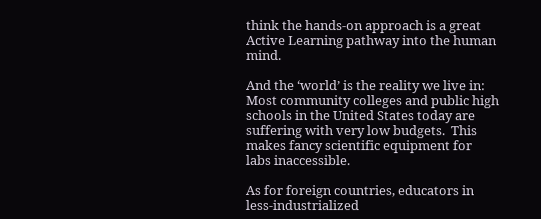think the hands-on approach is a great Active Learning pathway into the human mind.

And the ‘world’ is the reality we live in:  Most community colleges and public high schools in the United States today are suffering with very low budgets.  This makes fancy scientific equipment for labs inaccessible.

As for foreign countries, educators in less-industrialized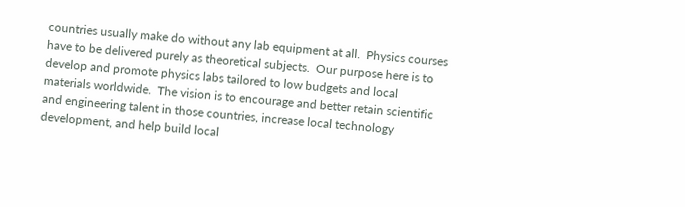countries usually make do without any lab equipment at all.  Physics courses have to be delivered purely as theoretical subjects.  Our purpose here is to develop and promote physics labs tailored to low budgets and local materials worldwide.  The vision is to encourage and better retain scientific and engineering talent in those countries, increase local technology development, and help build local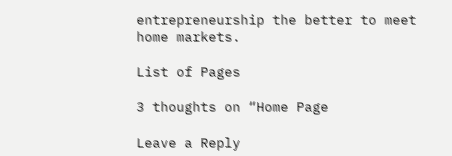entrepreneurship the better to meet home markets.

List of Pages

3 thoughts on “Home Page

Leave a Reply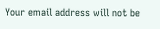Your email address will not be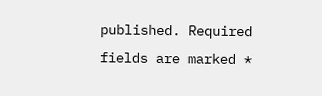published. Required fields are marked *